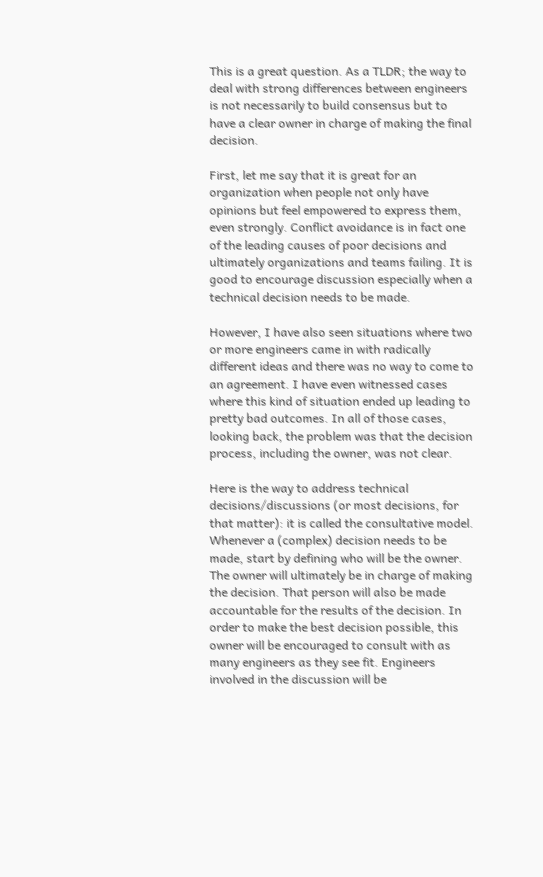This is a great question. As a TLDR; the way to deal with strong differences between engineers is not necessarily to build consensus but to have a clear owner in charge of making the final decision.

First, let me say that it is great for an organization when people not only have opinions but feel empowered to express them, even strongly. Conflict avoidance is in fact one of the leading causes of poor decisions and ultimately organizations and teams failing. It is good to encourage discussion especially when a technical decision needs to be made.

However, I have also seen situations where two or more engineers came in with radically different ideas and there was no way to come to an agreement. I have even witnessed cases where this kind of situation ended up leading to pretty bad outcomes. In all of those cases, looking back, the problem was that the decision process, including the owner, was not clear.

Here is the way to address technical decisions/discussions (or most decisions, for that matter): it is called the consultative model. Whenever a (complex) decision needs to be made, start by defining who will be the owner. The owner will ultimately be in charge of making the decision. That person will also be made accountable for the results of the decision. In order to make the best decision possible, this owner will be encouraged to consult with as many engineers as they see fit. Engineers involved in the discussion will be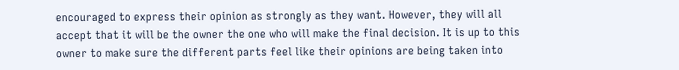encouraged to express their opinion as strongly as they want. However, they will all accept that it will be the owner the one who will make the final decision. It is up to this owner to make sure the different parts feel like their opinions are being taken into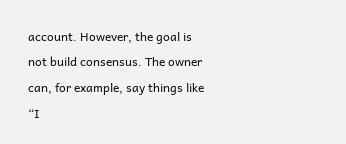account. However, the goal is not build consensus. The owner can, for example, say things like “I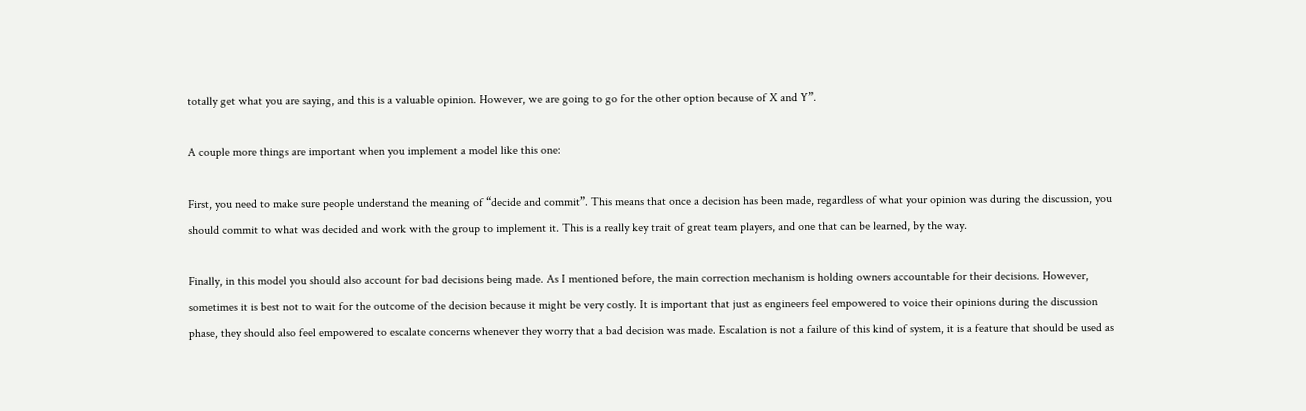totally get what you are saying, and this is a valuable opinion. However, we are going to go for the other option because of X and Y”.

A couple more things are important when you implement a model like this one:

First, you need to make sure people understand the meaning of “decide and commit”. This means that once a decision has been made, regardless of what your opinion was during the discussion, you should commit to what was decided and work with the group to implement it. This is a really key trait of great team players, and one that can be learned, by the way.

Finally, in this model you should also account for bad decisions being made. As I mentioned before, the main correction mechanism is holding owners accountable for their decisions. However, sometimes it is best not to wait for the outcome of the decision because it might be very costly. It is important that just as engineers feel empowered to voice their opinions during the discussion phase, they should also feel empowered to escalate concerns whenever they worry that a bad decision was made. Escalation is not a failure of this kind of system, it is a feature that should be used as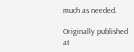much as needed.

Originally published at